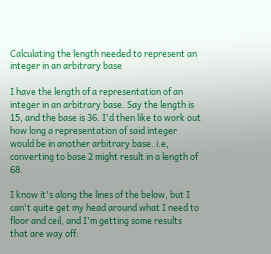Calculating the length needed to represent an integer in an arbitrary base

I have the length of a representation of an integer in an arbitrary base. Say the length is 15, and the base is 36. I'd then like to work out how long a representation of said integer would be in another arbitrary base. i.e, converting to base 2 might result in a length of 68.

I know it's along the lines of the below, but I can't quite get my head around what I need to floor and ceil, and I'm getting some results that are way off: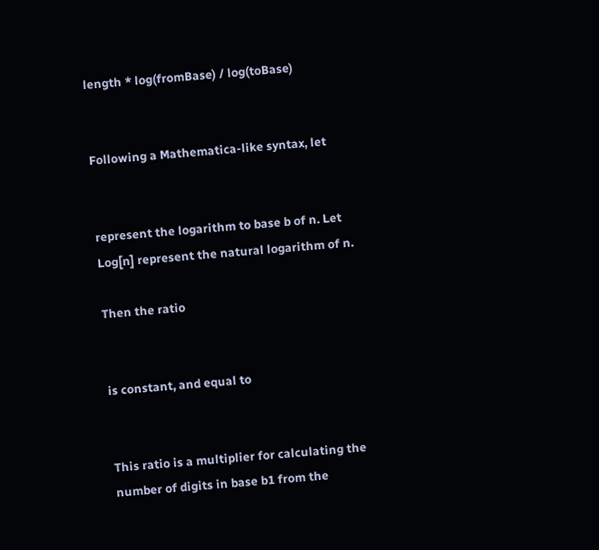length * log(fromBase) / log(toBase)


Following a Mathematica-like syntax, let


represent the logarithm to base b of n. Let Log[n] represent the natural logarithm of n.

Then the ratio


is constant, and equal to


This ratio is a multiplier for calculating the number of digits in base b1 from the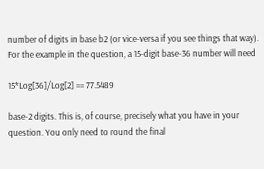number of digits in base b2 (or vice-versa if you see things that way). For the example in the question, a 15-digit base-36 number will need

15*Log[36]/Log[2] == 77.5489

base-2 digits. This is, of course, precisely what you have in your question. You only need to round the final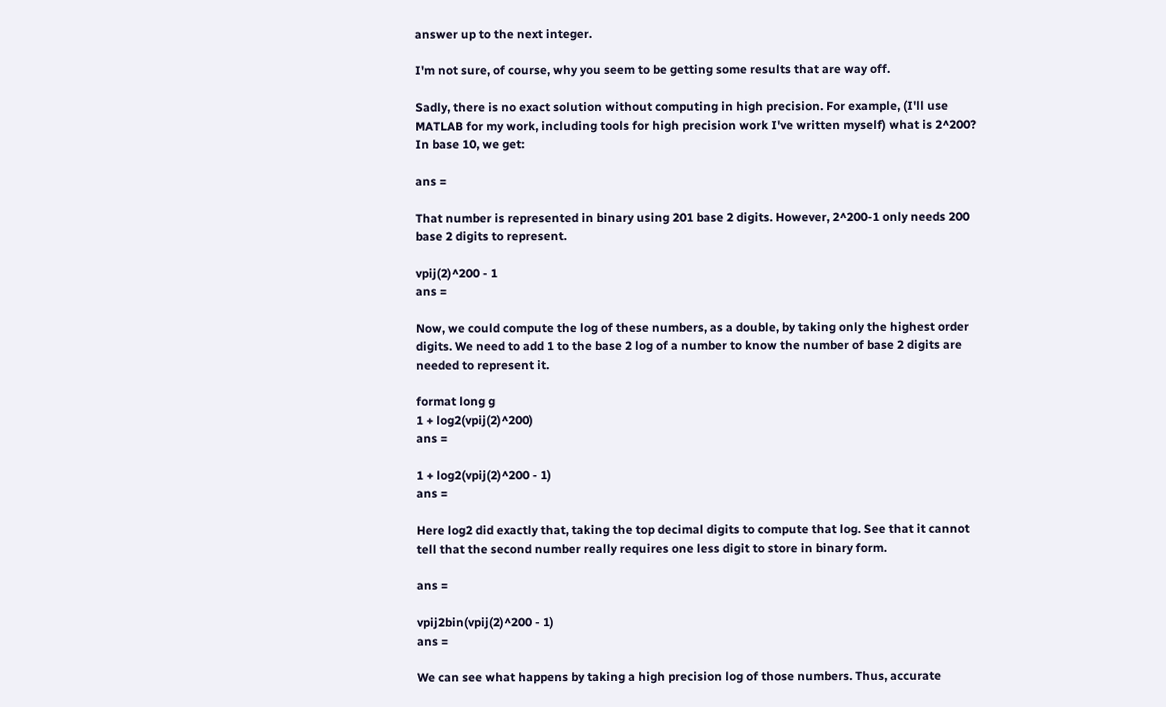answer up to the next integer.

I'm not sure, of course, why you seem to be getting some results that are way off.

Sadly, there is no exact solution without computing in high precision. For example, (I'll use MATLAB for my work, including tools for high precision work I've written myself) what is 2^200? In base 10, we get:

ans =

That number is represented in binary using 201 base 2 digits. However, 2^200-1 only needs 200 base 2 digits to represent.

vpij(2)^200 - 1
ans =

Now, we could compute the log of these numbers, as a double, by taking only the highest order digits. We need to add 1 to the base 2 log of a number to know the number of base 2 digits are needed to represent it.

format long g
1 + log2(vpij(2)^200)
ans =

1 + log2(vpij(2)^200 - 1)
ans =

Here log2 did exactly that, taking the top decimal digits to compute that log. See that it cannot tell that the second number really requires one less digit to store in binary form.

ans =

vpij2bin(vpij(2)^200 - 1)
ans =

We can see what happens by taking a high precision log of those numbers. Thus, accurate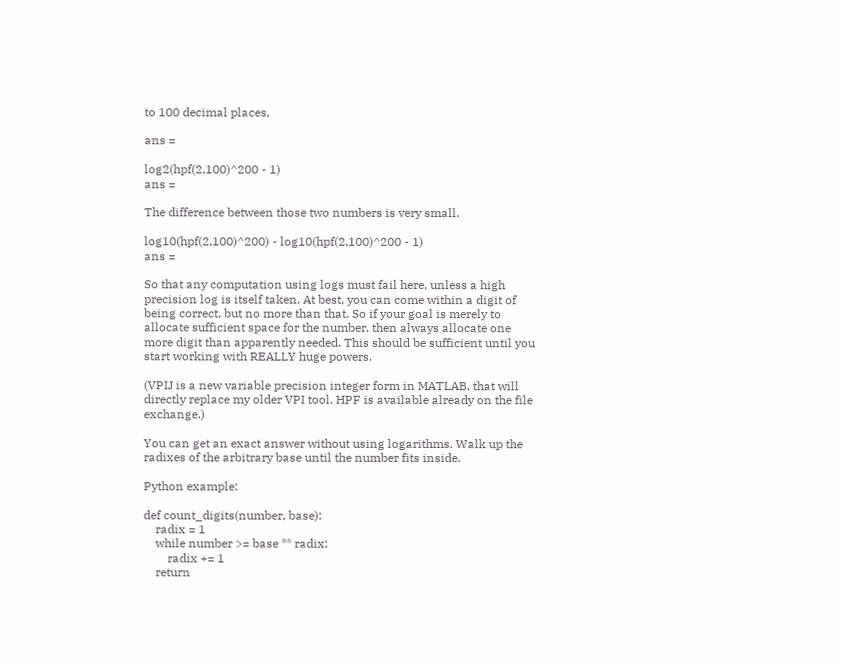to 100 decimal places,

ans =

log2(hpf(2,100)^200 - 1)
ans =

The difference between those two numbers is very small.

log10(hpf(2,100)^200) - log10(hpf(2,100)^200 - 1)
ans =

So that any computation using logs must fail here, unless a high precision log is itself taken. At best, you can come within a digit of being correct, but no more than that. So if your goal is merely to allocate sufficient space for the number, then always allocate one more digit than apparently needed. This should be sufficient until you start working with REALLY huge powers.

(VPIJ is a new variable precision integer form in MATLAB, that will directly replace my older VPI tool. HPF is available already on the file exchange.)

You can get an exact answer without using logarithms. Walk up the radixes of the arbitrary base until the number fits inside.

Python example:

def count_digits(number, base):
    radix = 1
    while number >= base ** radix:
        radix += 1
    return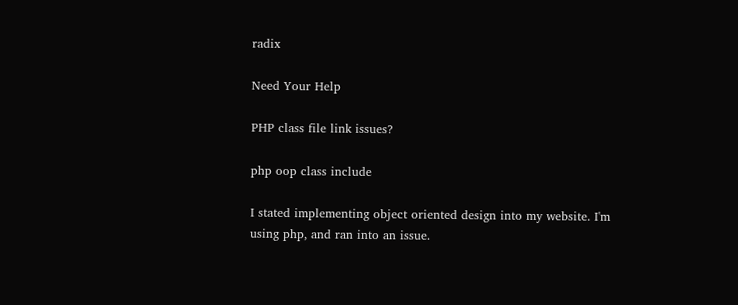radix

Need Your Help

PHP class file link issues?

php oop class include

I stated implementing object oriented design into my website. I'm using php, and ran into an issue.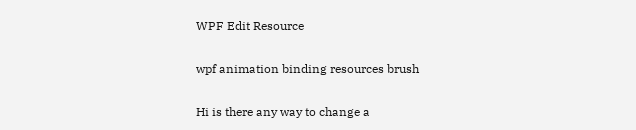WPF Edit Resource

wpf animation binding resources brush

Hi is there any way to change a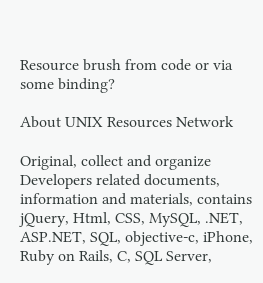Resource brush from code or via some binding?

About UNIX Resources Network

Original, collect and organize Developers related documents, information and materials, contains jQuery, Html, CSS, MySQL, .NET, ASP.NET, SQL, objective-c, iPhone, Ruby on Rails, C, SQL Server,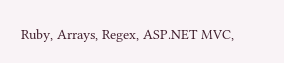Ruby, Arrays, Regex, ASP.NET MVC,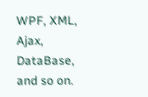WPF, XML, Ajax, DataBase, and so on.